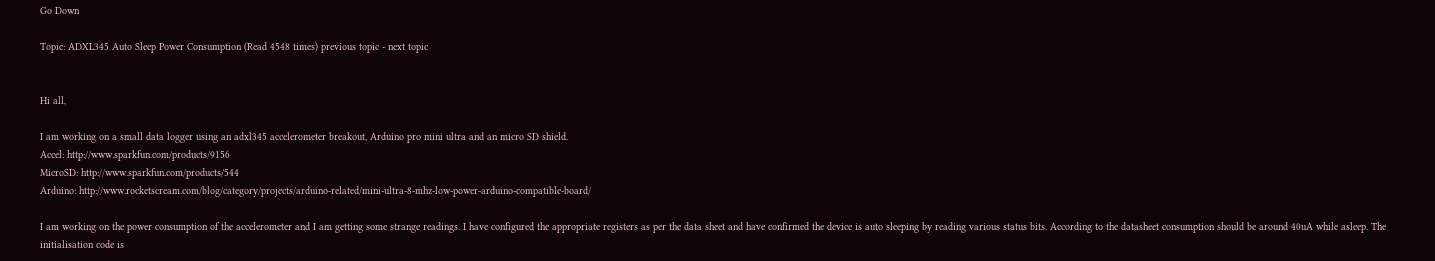Go Down

Topic: ADXL345 Auto Sleep Power Consumption (Read 4548 times) previous topic - next topic


Hi all,

I am working on a small data logger using an adxl345 accelerometer breakout, Arduino pro mini ultra and an micro SD shield.
Accel: http://www.sparkfun.com/products/9156
MicroSD: http://www.sparkfun.com/products/544
Arduino: http://www.rocketscream.com/blog/category/projects/arduino-related/mini-ultra-8-mhz-low-power-arduino-compatible-board/

I am working on the power consumption of the accelerometer and I am getting some strange readings. I have configured the appropriate registers as per the data sheet and have confirmed the device is auto sleeping by reading various status bits. According to the datasheet consumption should be around 40uA while asleep. The initialisation code is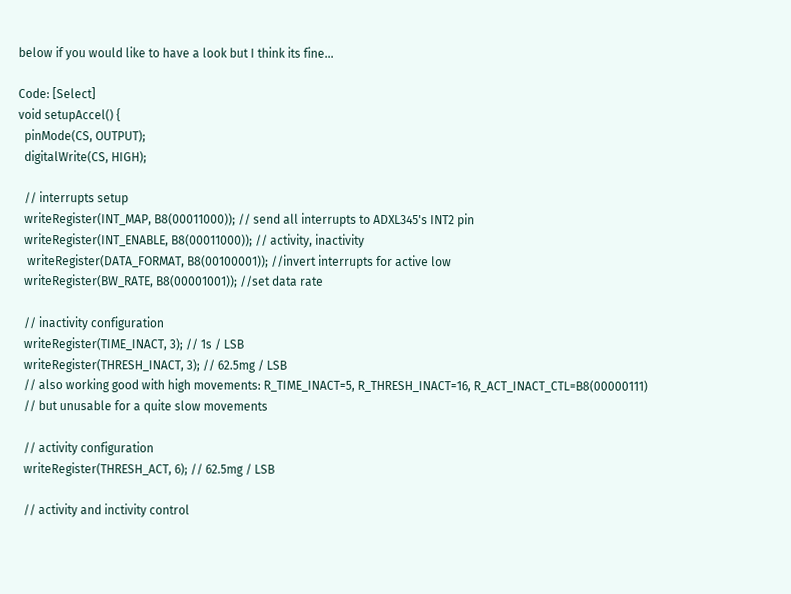below if you would like to have a look but I think its fine...

Code: [Select]
void setupAccel() {
  pinMode(CS, OUTPUT);
  digitalWrite(CS, HIGH);

  // interrupts setup
  writeRegister(INT_MAP, B8(00011000)); // send all interrupts to ADXL345's INT2 pin
  writeRegister(INT_ENABLE, B8(00011000)); // activity, inactivity
   writeRegister(DATA_FORMAT, B8(00100001)); //invert interrupts for active low
  writeRegister(BW_RATE, B8(00001001)); //set data rate

  // inactivity configuration
  writeRegister(TIME_INACT, 3); // 1s / LSB
  writeRegister(THRESH_INACT, 3); // 62.5mg / LSB
  // also working good with high movements: R_TIME_INACT=5, R_THRESH_INACT=16, R_ACT_INACT_CTL=B8(00000111)
  // but unusable for a quite slow movements

  // activity configuration
  writeRegister(THRESH_ACT, 6); // 62.5mg / LSB

  // activity and inctivity control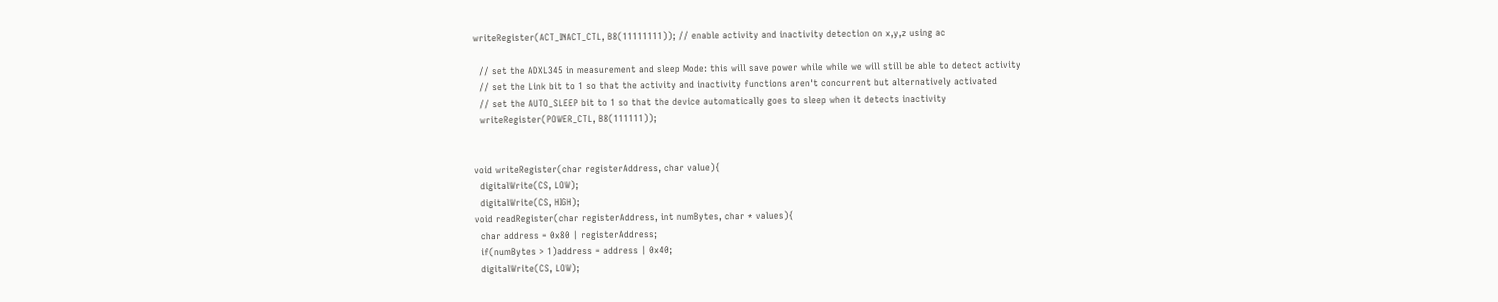writeRegister(ACT_INACT_CTL, B8(11111111)); // enable activity and inactivity detection on x,y,z using ac

  // set the ADXL345 in measurement and sleep Mode: this will save power while while we will still be able to detect activity
  // set the Link bit to 1 so that the activity and inactivity functions aren't concurrent but alternatively activated
  // set the AUTO_SLEEP bit to 1 so that the device automatically goes to sleep when it detects inactivity
  writeRegister(POWER_CTL, B8(111111));


void writeRegister(char registerAddress, char value){
  digitalWrite(CS, LOW);
  digitalWrite(CS, HIGH);
void readRegister(char registerAddress, int numBytes, char * values){
  char address = 0x80 | registerAddress;
  if(numBytes > 1)address = address | 0x40;
  digitalWrite(CS, LOW);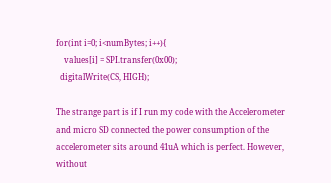for(int i=0; i<numBytes; i++){
    values[i] = SPI.transfer(0x00);
  digitalWrite(CS, HIGH);

The strange part is if I run my code with the Accelerometer and micro SD connected the power consumption of the accelerometer sits around 41uA which is perfect. However, without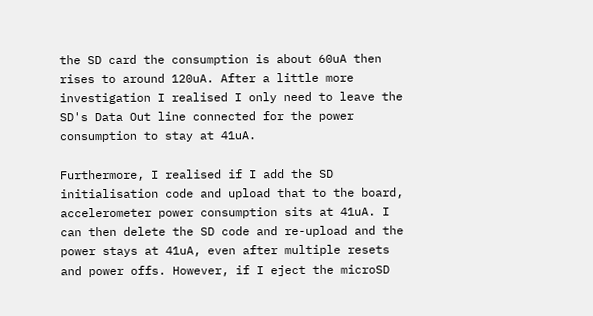the SD card the consumption is about 60uA then rises to around 120uA. After a little more investigation I realised I only need to leave the SD's Data Out line connected for the power consumption to stay at 41uA.

Furthermore, I realised if I add the SD initialisation code and upload that to the board, accelerometer power consumption sits at 41uA. I can then delete the SD code and re-upload and the power stays at 41uA, even after multiple resets and power offs. However, if I eject the microSD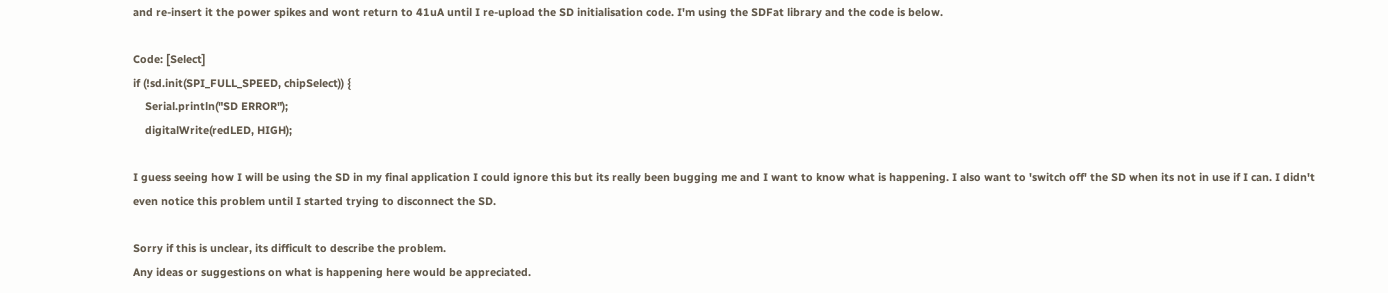and re-insert it the power spikes and wont return to 41uA until I re-upload the SD initialisation code. I'm using the SDFat library and the code is below.

Code: [Select]
if (!sd.init(SPI_FULL_SPEED, chipSelect)) {
    Serial.println("SD ERROR");
    digitalWrite(redLED, HIGH);

I guess seeing how I will be using the SD in my final application I could ignore this but its really been bugging me and I want to know what is happening. I also want to 'switch off' the SD when its not in use if I can. I didn't even notice this problem until I started trying to disconnect the SD.

Sorry if this is unclear, its difficult to describe the problem.
Any ideas or suggestions on what is happening here would be appreciated.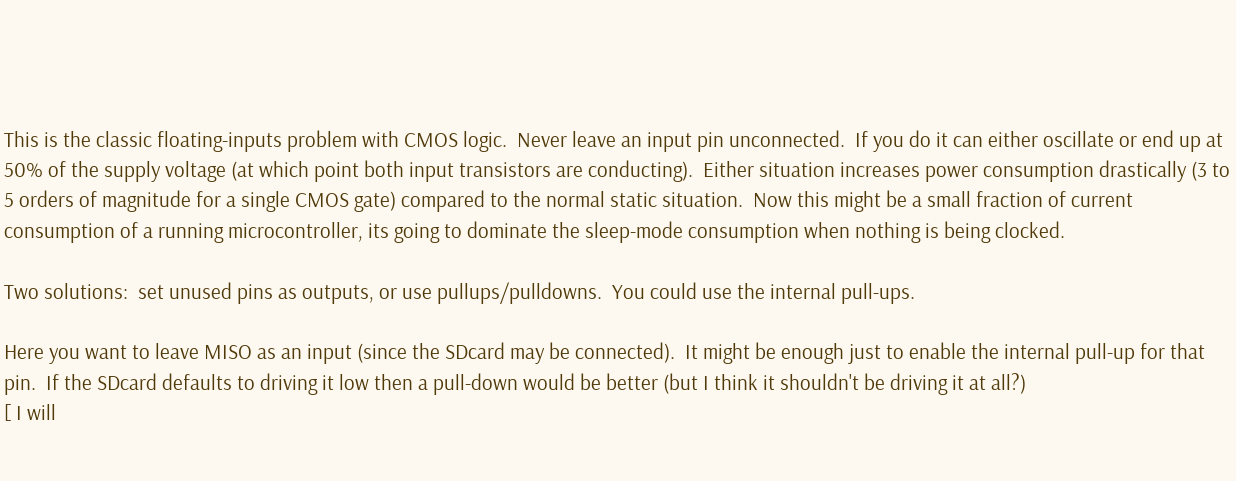This is the classic floating-inputs problem with CMOS logic.  Never leave an input pin unconnected.  If you do it can either oscillate or end up at 50% of the supply voltage (at which point both input transistors are conducting).  Either situation increases power consumption drastically (3 to 5 orders of magnitude for a single CMOS gate) compared to the normal static situation.  Now this might be a small fraction of current consumption of a running microcontroller, its going to dominate the sleep-mode consumption when nothing is being clocked.

Two solutions:  set unused pins as outputs, or use pullups/pulldowns.  You could use the internal pull-ups.

Here you want to leave MISO as an input (since the SDcard may be connected).  It might be enough just to enable the internal pull-up for that pin.  If the SDcard defaults to driving it low then a pull-down would be better (but I think it shouldn't be driving it at all?)
[ I will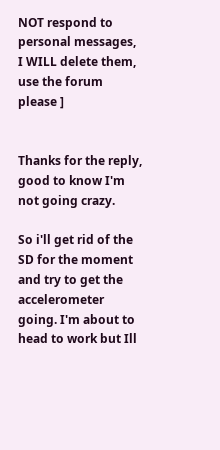NOT respond to personal messages, I WILL delete them, use the forum please ]


Thanks for the reply, good to know I'm not going crazy.

So i'll get rid of the SD for the moment and try to get the accelerometer going. I'm about to head to work but Ill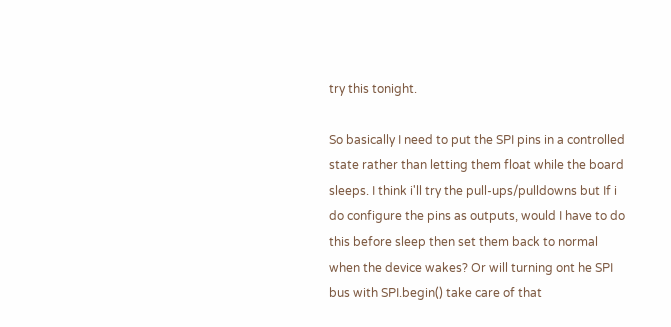try this tonight.

So basically I need to put the SPI pins in a controlled state rather than letting them float while the board sleeps. I think i'll try the pull-ups/pulldowns but If i do configure the pins as outputs, would I have to do this before sleep then set them back to normal when the device wakes? Or will turning ont he SPI bus with SPI.begin() take care of that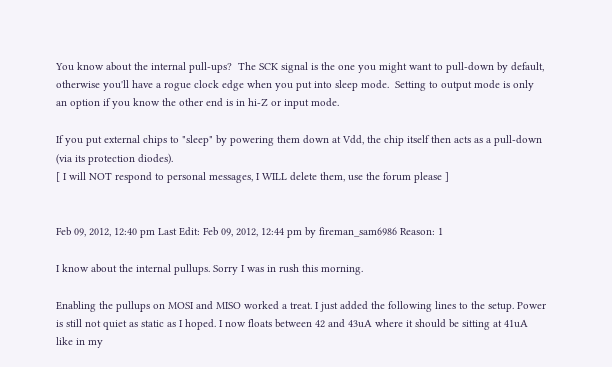You know about the internal pull-ups?  The SCK signal is the one you might want to pull-down by default, otherwise you'll have a rogue clock edge when you put into sleep mode.  Setting to output mode is only an option if you know the other end is in hi-Z or input mode.

If you put external chips to "sleep" by powering them down at Vdd, the chip itself then acts as a pull-down (via its protection diodes).
[ I will NOT respond to personal messages, I WILL delete them, use the forum please ]


Feb 09, 2012, 12:40 pm Last Edit: Feb 09, 2012, 12:44 pm by fireman_sam6986 Reason: 1

I know about the internal pullups. Sorry I was in rush this morning.

Enabling the pullups on MOSI and MISO worked a treat. I just added the following lines to the setup. Power is still not quiet as static as I hoped. I now floats between 42 and 43uA where it should be sitting at 41uA like in my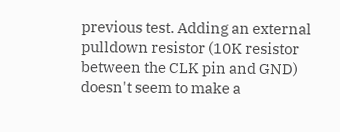previous test. Adding an external pulldown resistor (10K resistor between the CLK pin and GND) doesn't seem to make a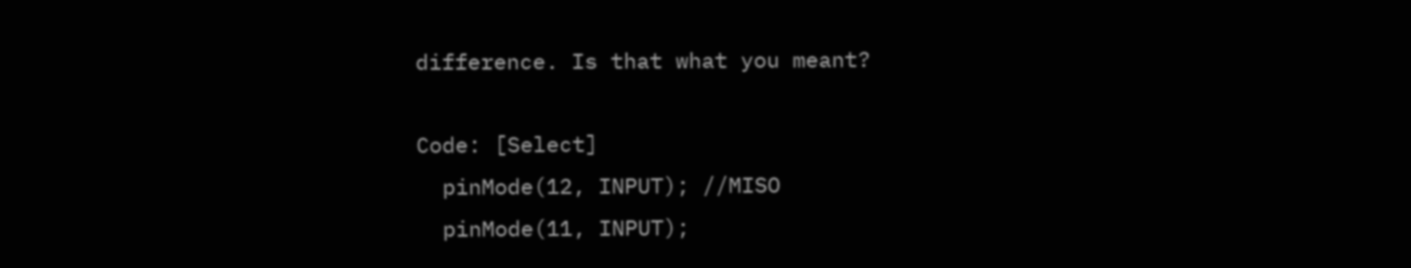difference. Is that what you meant?

Code: [Select]
  pinMode(12, INPUT); //MISO
  pinMode(11, INPUT);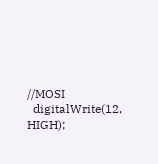//MOSI
  digitalWrite(12, HIGH);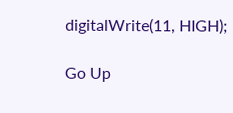digitalWrite(11, HIGH);

Go Up